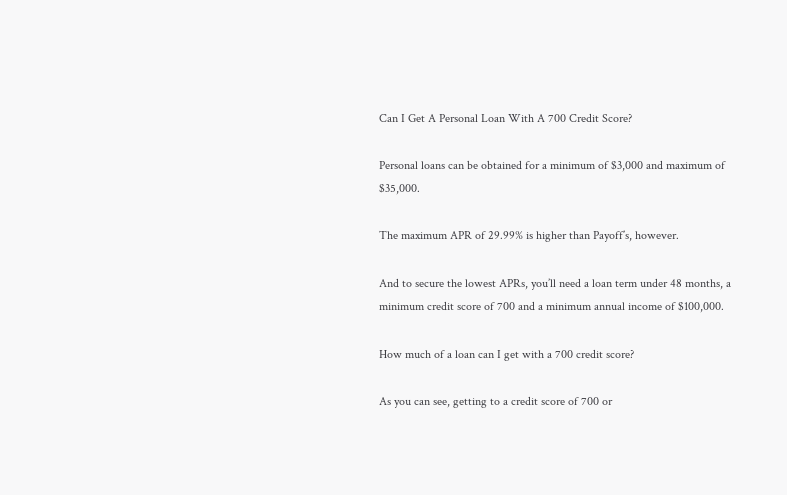Can I Get A Personal Loan With A 700 Credit Score?

Personal loans can be obtained for a minimum of $3,000 and maximum of $35,000.

The maximum APR of 29.99% is higher than Payoff’s, however.

And to secure the lowest APRs, you’ll need a loan term under 48 months, a minimum credit score of 700 and a minimum annual income of $100,000.

How much of a loan can I get with a 700 credit score?

As you can see, getting to a credit score of 700 or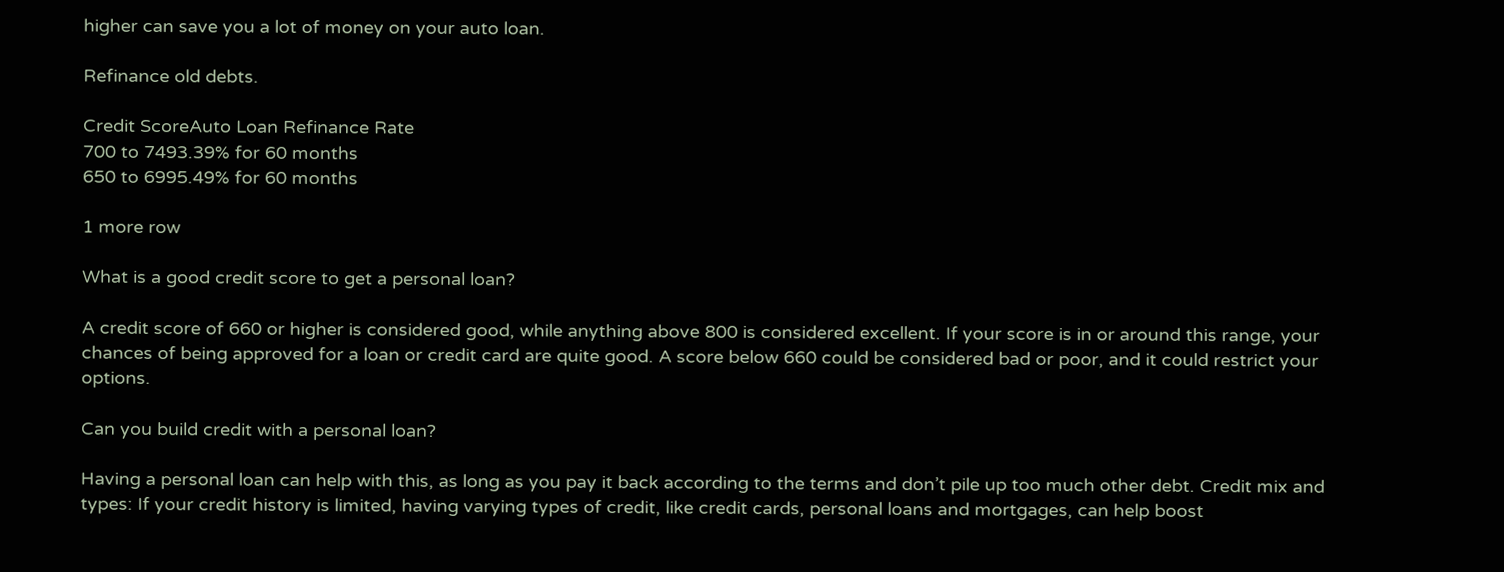higher can save you a lot of money on your auto loan.

Refinance old debts.

Credit ScoreAuto Loan Refinance Rate
700 to 7493.39% for 60 months
650 to 6995.49% for 60 months

1 more row

What is a good credit score to get a personal loan?

A credit score of 660 or higher is considered good, while anything above 800 is considered excellent. If your score is in or around this range, your chances of being approved for a loan or credit card are quite good. A score below 660 could be considered bad or poor, and it could restrict your options.

Can you build credit with a personal loan?

Having a personal loan can help with this, as long as you pay it back according to the terms and don’t pile up too much other debt. Credit mix and types: If your credit history is limited, having varying types of credit, like credit cards, personal loans and mortgages, can help boost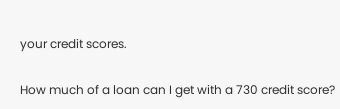your credit scores.

How much of a loan can I get with a 730 credit score?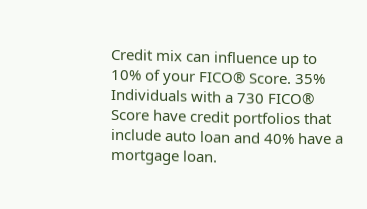Credit mix can influence up to 10% of your FICO® Score. 35% Individuals with a 730 FICO® Score have credit portfolios that include auto loan and 40% have a mortgage loan.